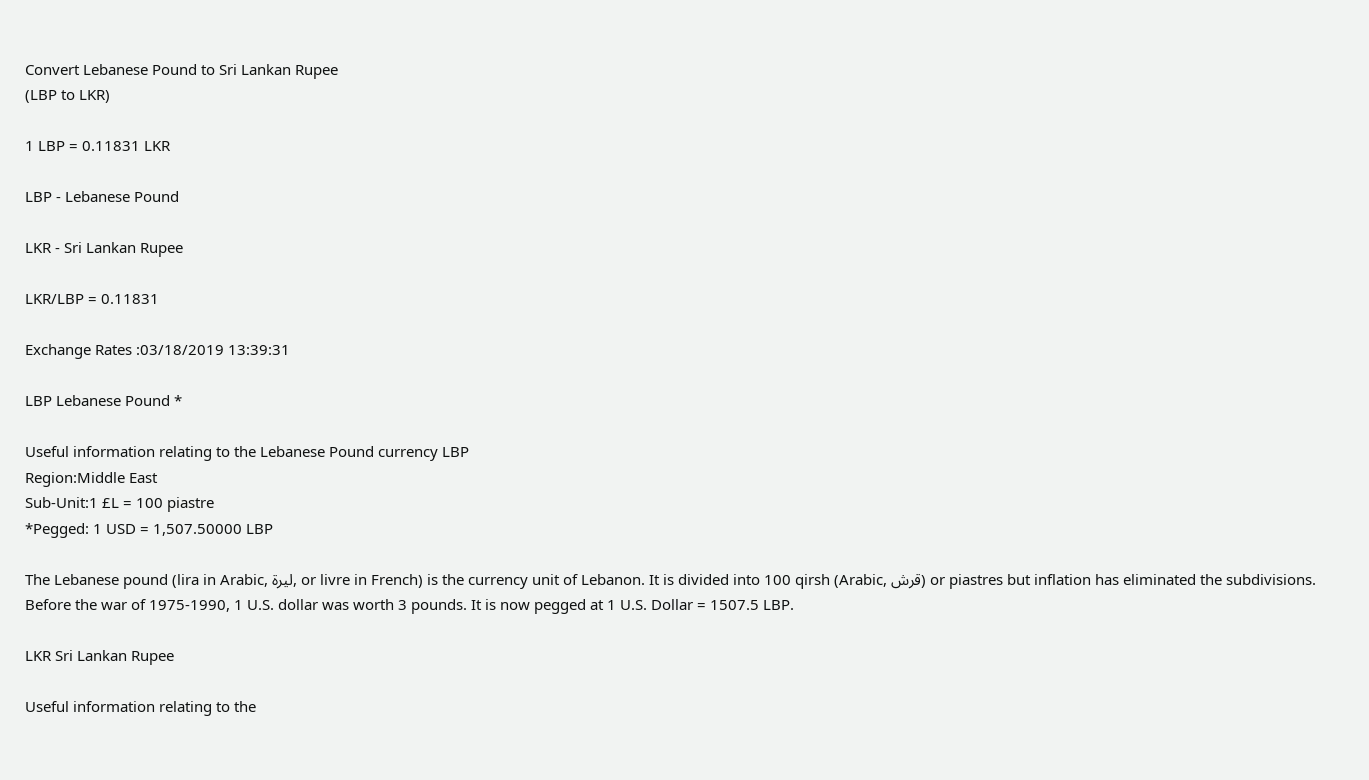Convert Lebanese Pound to Sri Lankan Rupee
(LBP to LKR)

1 LBP = 0.11831 LKR

LBP - Lebanese Pound

LKR - Sri Lankan Rupee

LKR/LBP = 0.11831

Exchange Rates :03/18/2019 13:39:31

LBP Lebanese Pound *

Useful information relating to the Lebanese Pound currency LBP
Region:Middle East
Sub-Unit:1 £L = 100 piastre
*Pegged: 1 USD = 1,507.50000 LBP

The Lebanese pound (lira in Arabic, ليرة, or livre in French) is the currency unit of Lebanon. It is divided into 100 qirsh (Arabic, قرش) or piastres but inflation has eliminated the subdivisions. Before the war of 1975-1990, 1 U.S. dollar was worth 3 pounds. It is now pegged at 1 U.S. Dollar = 1507.5 LBP.

LKR Sri Lankan Rupee

Useful information relating to the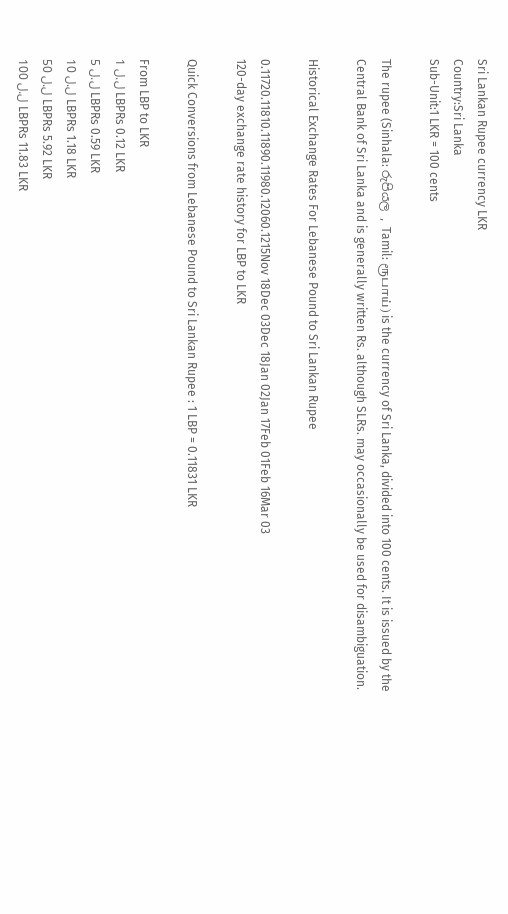Sri Lankan Rupee currency LKR
Country:Sri Lanka
Sub-Unit:1 LKR = 100 cents

The rupee (Sinhala: රුපියල , Tamil: ரூபாய்) is the currency of Sri Lanka, divided into 100 cents. It is issued by the Central Bank of Sri Lanka and is generally written Rs. although SLRs. may occasionally be used for disambiguation.

Historical Exchange Rates For Lebanese Pound to Sri Lankan Rupee

0.11720.11810.11890.11980.12060.1215Nov 18Dec 03Dec 18Jan 02Jan 17Feb 01Feb 16Mar 03
120-day exchange rate history for LBP to LKR

Quick Conversions from Lebanese Pound to Sri Lankan Rupee : 1 LBP = 0.11831 LKR

From LBP to LKR
ل.ل 1 LBPRs 0.12 LKR
ل.ل 5 LBPRs 0.59 LKR
ل.ل 10 LBPRs 1.18 LKR
ل.ل 50 LBPRs 5.92 LKR
ل.ل 100 LBPRs 11.83 LKR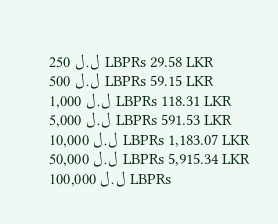ل.ل 250 LBPRs 29.58 LKR
ل.ل 500 LBPRs 59.15 LKR
ل.ل 1,000 LBPRs 118.31 LKR
ل.ل 5,000 LBPRs 591.53 LKR
ل.ل 10,000 LBPRs 1,183.07 LKR
ل.ل 50,000 LBPRs 5,915.34 LKR
ل.ل 100,000 LBPRs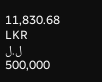11,830.68 LKR
ل.ل 500,000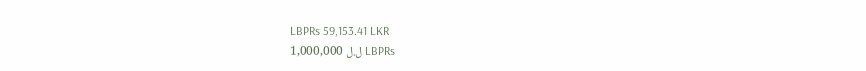LBPRs 59,153.41 LKR
ل.ل 1,000,000 LBPRs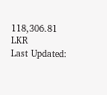118,306.81 LKR
Last Updated: